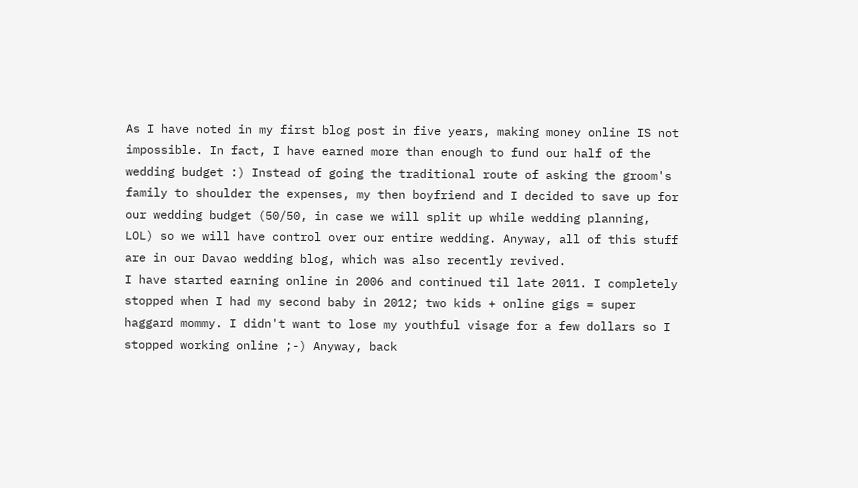As I have noted in my first blog post in five years, making money online IS not impossible. In fact, I have earned more than enough to fund our half of the wedding budget :) Instead of going the traditional route of asking the groom's family to shoulder the expenses, my then boyfriend and I decided to save up for our wedding budget (50/50, in case we will split up while wedding planning, LOL) so we will have control over our entire wedding. Anyway, all of this stuff are in our Davao wedding blog, which was also recently revived.
I have started earning online in 2006 and continued til late 2011. I completely stopped when I had my second baby in 2012; two kids + online gigs = super haggard mommy. I didn't want to lose my youthful visage for a few dollars so I stopped working online ;-) Anyway, back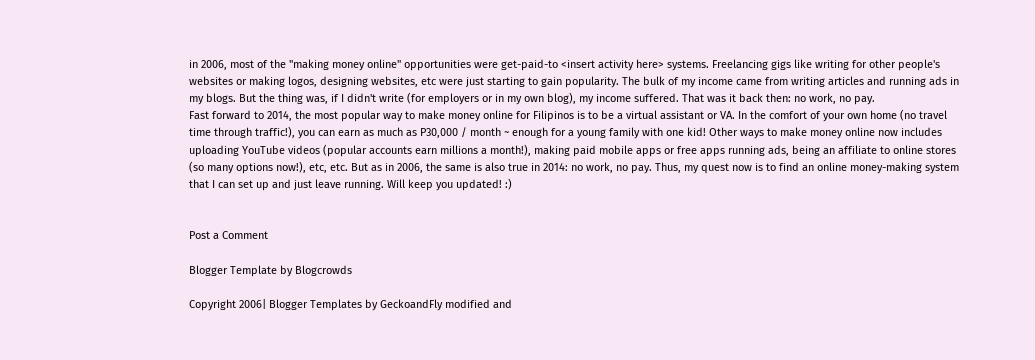in 2006, most of the "making money online" opportunities were get-paid-to <insert activity here> systems. Freelancing gigs like writing for other people's websites or making logos, designing websites, etc were just starting to gain popularity. The bulk of my income came from writing articles and running ads in my blogs. But the thing was, if I didn't write (for employers or in my own blog), my income suffered. That was it back then: no work, no pay.
Fast forward to 2014, the most popular way to make money online for Filipinos is to be a virtual assistant or VA. In the comfort of your own home (no travel time through traffic!), you can earn as much as P30,000 / month ~ enough for a young family with one kid! Other ways to make money online now includes uploading YouTube videos (popular accounts earn millions a month!), making paid mobile apps or free apps running ads, being an affiliate to online stores (so many options now!), etc, etc. But as in 2006, the same is also true in 2014: no work, no pay. Thus, my quest now is to find an online money-making system that I can set up and just leave running. Will keep you updated! :)


Post a Comment

Blogger Template by Blogcrowds

Copyright 2006| Blogger Templates by GeckoandFly modified and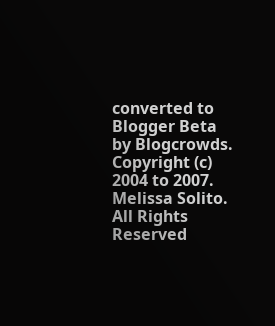converted to Blogger Beta by Blogcrowds.
Copyright (c) 2004 to 2007. Melissa Solito. All Rights Reserved